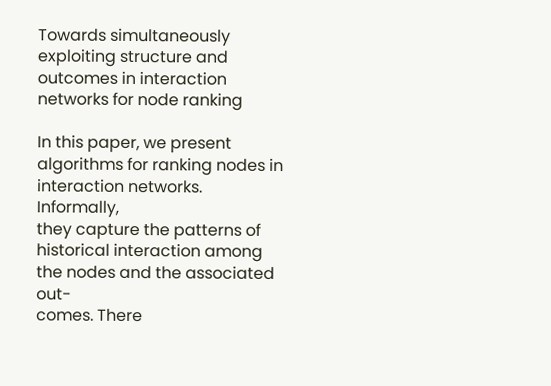Towards simultaneously exploiting structure and outcomes in interaction networks for node ranking

In this paper, we present algorithms for ranking nodes in interaction networks. Informally,
they capture the patterns of historical interaction among the nodes and the associated out-
comes. There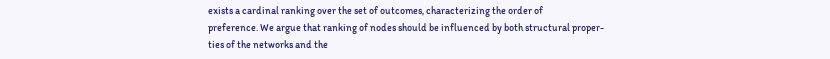exists a cardinal ranking over the set of outcomes, characterizing the order of
preference. We argue that ranking of nodes should be influenced by both structural proper-
ties of the networks and the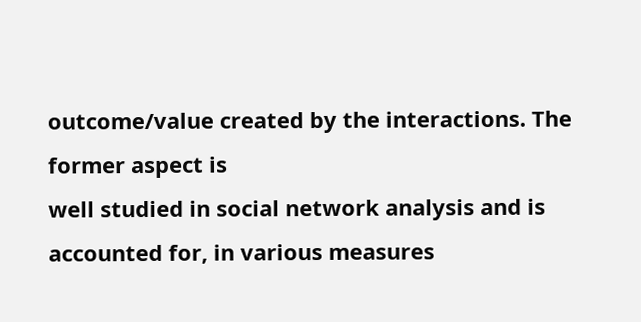outcome/value created by the interactions. The former aspect is
well studied in social network analysis and is accounted for, in various measures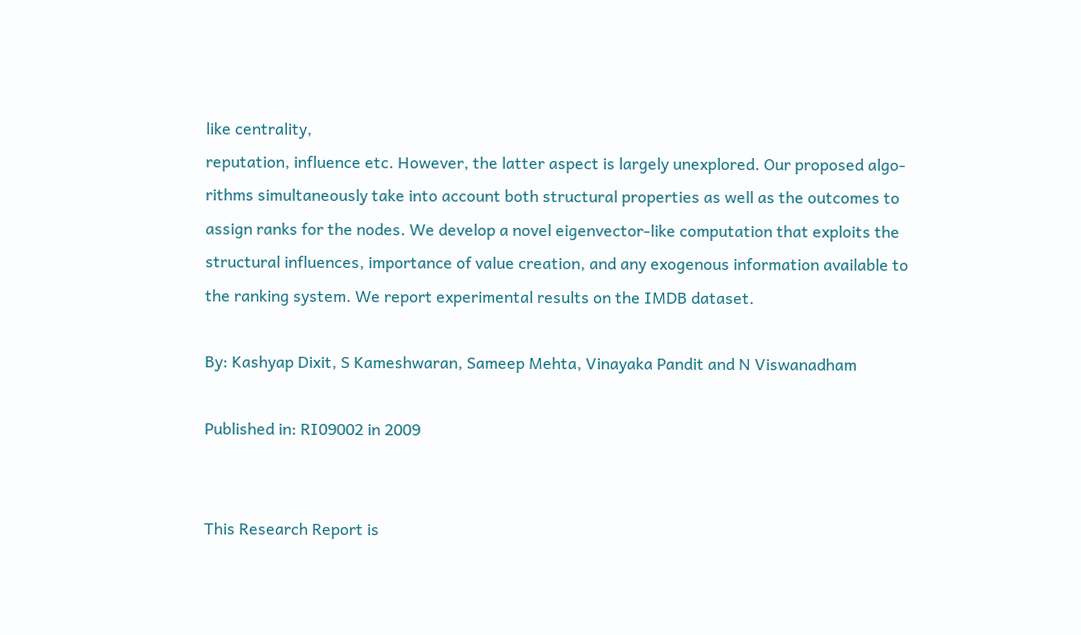like centrality,
reputation, influence etc. However, the latter aspect is largely unexplored. Our proposed algo-
rithms simultaneously take into account both structural properties as well as the outcomes to
assign ranks for the nodes. We develop a novel eigenvector-like computation that exploits the
structural influences, importance of value creation, and any exogenous information available to
the ranking system. We report experimental results on the IMDB dataset.

By: Kashyap Dixit, S Kameshwaran, Sameep Mehta, Vinayaka Pandit and N Viswanadham

Published in: RI09002 in 2009


This Research Report is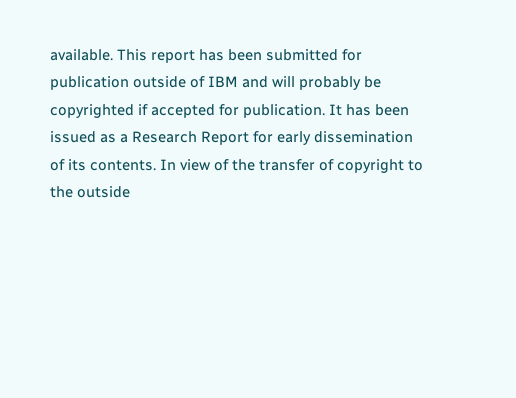available. This report has been submitted for publication outside of IBM and will probably be copyrighted if accepted for publication. It has been issued as a Research Report for early dissemination of its contents. In view of the transfer of copyright to the outside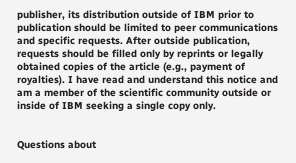publisher, its distribution outside of IBM prior to publication should be limited to peer communications and specific requests. After outside publication, requests should be filled only by reprints or legally obtained copies of the article (e.g., payment of royalties). I have read and understand this notice and am a member of the scientific community outside or inside of IBM seeking a single copy only.


Questions about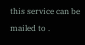this service can be mailed to .